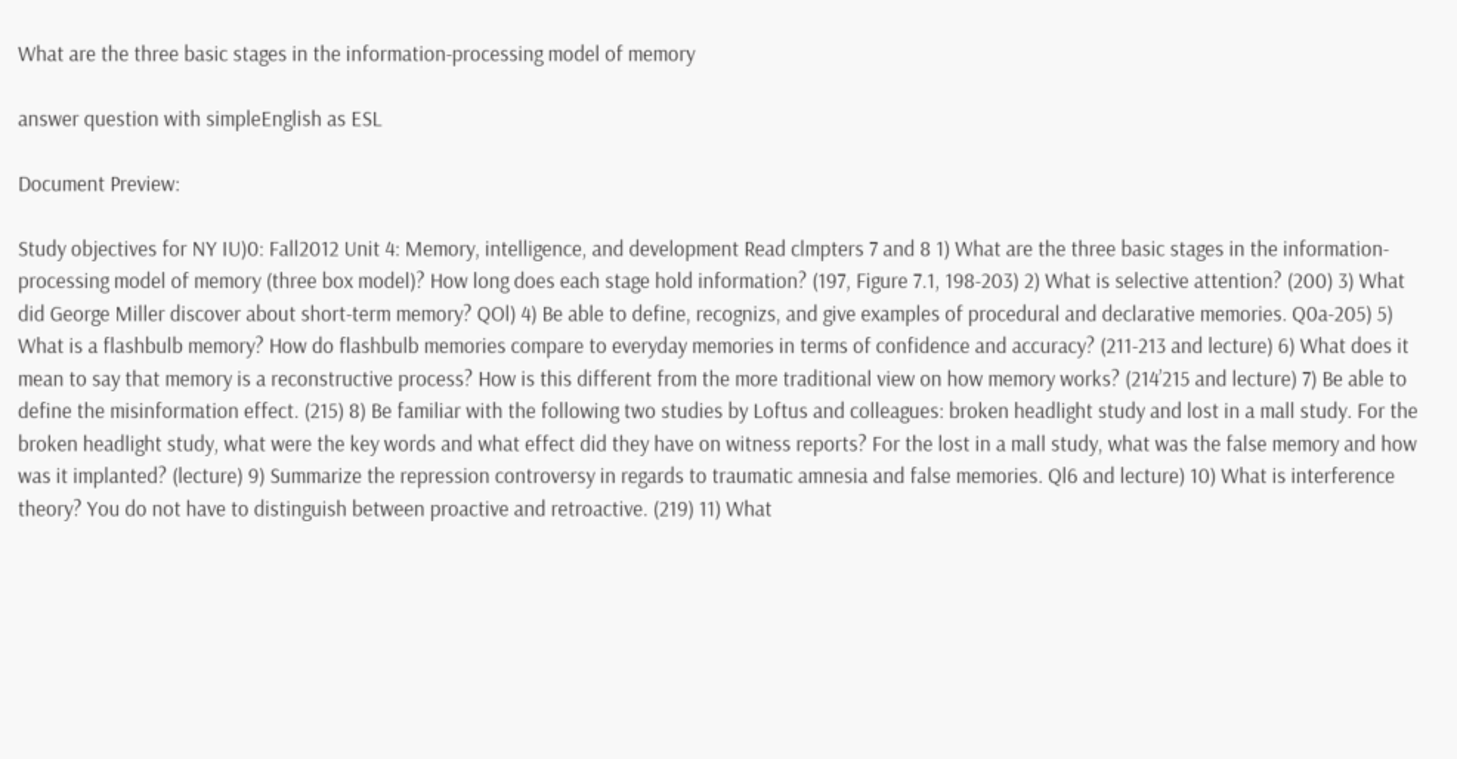What are the three basic stages in the information-processing model of memory

answer question with simpleEnglish as ESL

Document Preview:

Study objectives for NY IU)0: Fall2012 Unit 4: Memory, intelligence, and development Read clmpters 7 and 8 1) What are the three basic stages in the information-processing model of memory (three box model)? How long does each stage hold information? (197, Figure 7.1, 198-203) 2) What is selective attention? (200) 3) What did George Miller discover about short-term memory? QOl) 4) Be able to define, recognizs, and give examples of procedural and declarative memories. Q0a-205) 5) What is a flashbulb memory? How do flashbulb memories compare to everyday memories in terms of confidence and accuracy? (211-213 and lecture) 6) What does it mean to say that memory is a reconstructive process? How is this different from the more traditional view on how memory works? (214’215 and lecture) 7) Be able to define the misinformation effect. (215) 8) Be familiar with the following two studies by Loftus and colleagues: broken headlight study and lost in a mall study. For the broken headlight study, what were the key words and what effect did they have on witness reports? For the lost in a mall study, what was the false memory and how was it implanted? (lecture) 9) Summarize the repression controversy in regards to traumatic amnesia and false memories. Ql6 and lecture) 10) What is interference theory? You do not have to distinguish between proactive and retroactive. (219) 11) What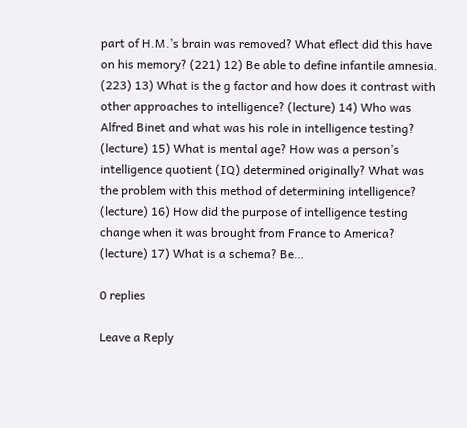part of H.M.’s brain was removed? What eflect did this have on his memory? (221) 12) Be able to define infantile amnesia. (223) 13) What is the g factor and how does it contrast with other approaches to intelligence? (lecture) 14) Who was Alfred Binet and what was his role in intelligence testing? (lecture) 15) What is mental age? How was a person’s intelligence quotient (IQ) determined originally? What was the problem with this method of determining intelligence? (lecture) 16) How did the purpose of intelligence testing change when it was brought from France to America? (lecture) 17) What is a schema? Be…

0 replies

Leave a Reply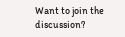Want to join the discussion?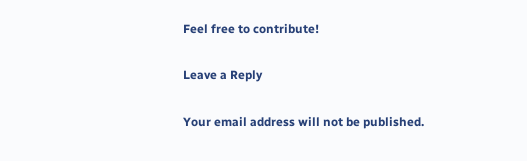Feel free to contribute!

Leave a Reply

Your email address will not be published.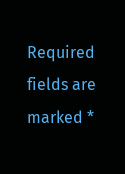Required fields are marked *